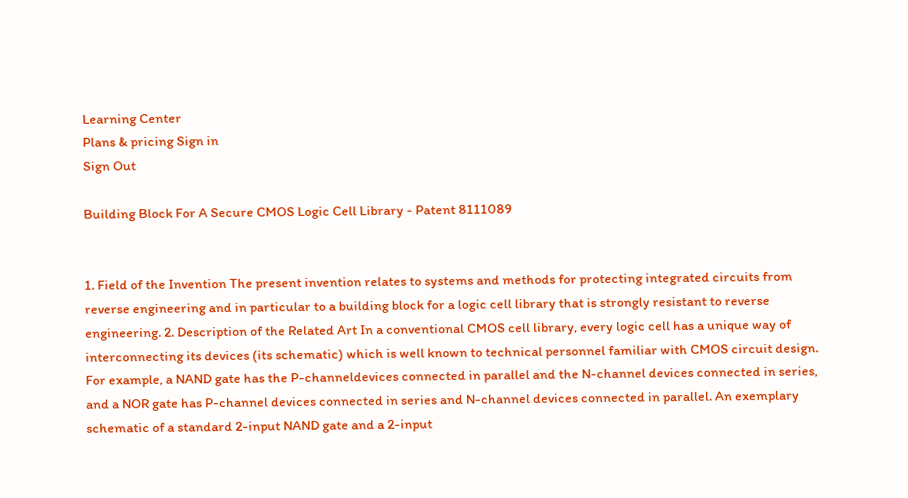Learning Center
Plans & pricing Sign in
Sign Out

Building Block For A Secure CMOS Logic Cell Library - Patent 8111089


1. Field of the Invention The present invention relates to systems and methods for protecting integrated circuits from reverse engineering and in particular to a building block for a logic cell library that is strongly resistant to reverse engineering. 2. Description of the Related Art In a conventional CMOS cell library, every logic cell has a unique way of interconnecting its devices (its schematic) which is well known to technical personnel familiar with CMOS circuit design. For example, a NAND gate has the P-channeldevices connected in parallel and the N-channel devices connected in series, and a NOR gate has P-channel devices connected in series and N-channel devices connected in parallel. An exemplary schematic of a standard 2-input NAND gate and a 2-input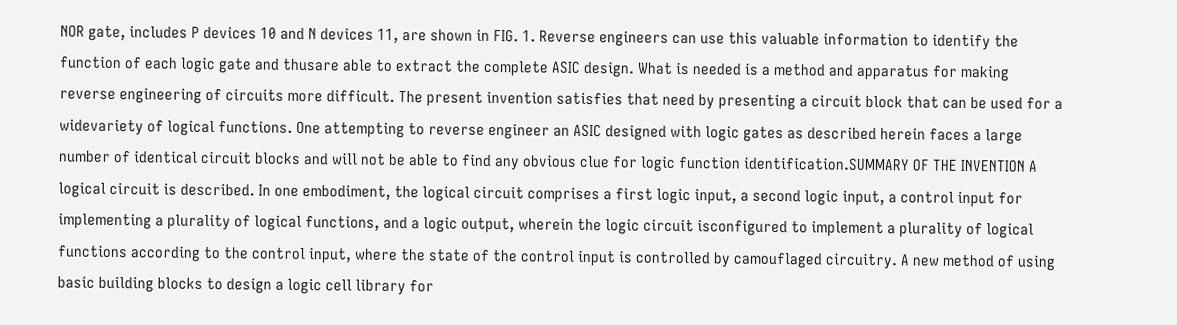NOR gate, includes P devices 10 and N devices 11, are shown in FIG. 1. Reverse engineers can use this valuable information to identify the function of each logic gate and thusare able to extract the complete ASIC design. What is needed is a method and apparatus for making reverse engineering of circuits more difficult. The present invention satisfies that need by presenting a circuit block that can be used for a widevariety of logical functions. One attempting to reverse engineer an ASIC designed with logic gates as described herein faces a large number of identical circuit blocks and will not be able to find any obvious clue for logic function identification.SUMMARY OF THE INVENTION A logical circuit is described. In one embodiment, the logical circuit comprises a first logic input, a second logic input, a control input for implementing a plurality of logical functions, and a logic output, wherein the logic circuit isconfigured to implement a plurality of logical functions according to the control input, where the state of the control input is controlled by camouflaged circuitry. A new method of using basic building blocks to design a logic cell library for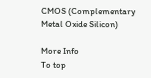CMOS (Complementary Metal Oxide Silicon)

More Info
To top